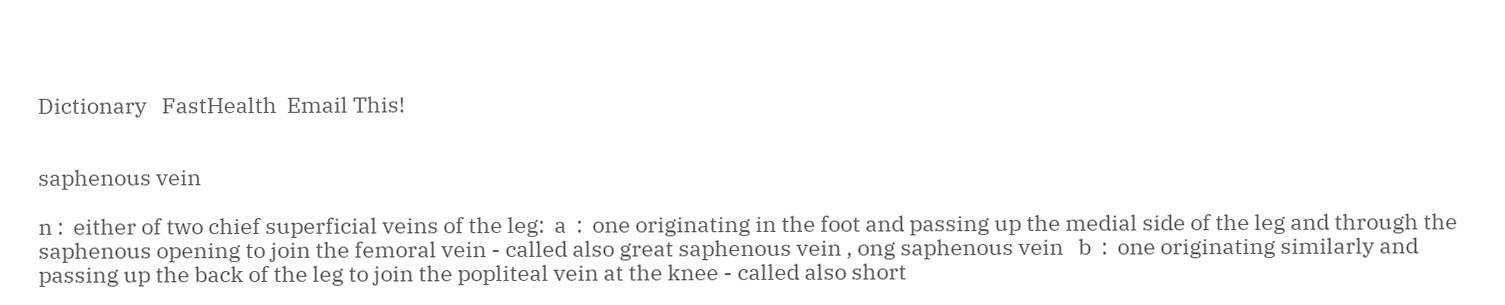Dictionary   FastHealth  Email This!


saphenous vein

n :  either of two chief superficial veins of the leg:  a  :  one originating in the foot and passing up the medial side of the leg and through the saphenous opening to join the femoral vein - called also great saphenous vein , ong saphenous vein   b  :  one originating similarly and passing up the back of the leg to join the popliteal vein at the knee - called also short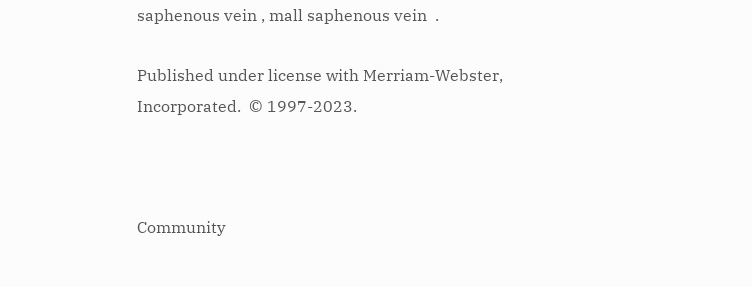saphenous vein , mall saphenous vein  .

Published under license with Merriam-Webster, Incorporated.  © 1997-2023.



Community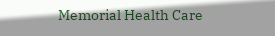Memorial Health Care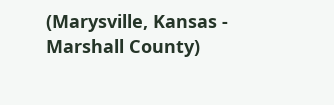(Marysville, Kansas - Marshall County)